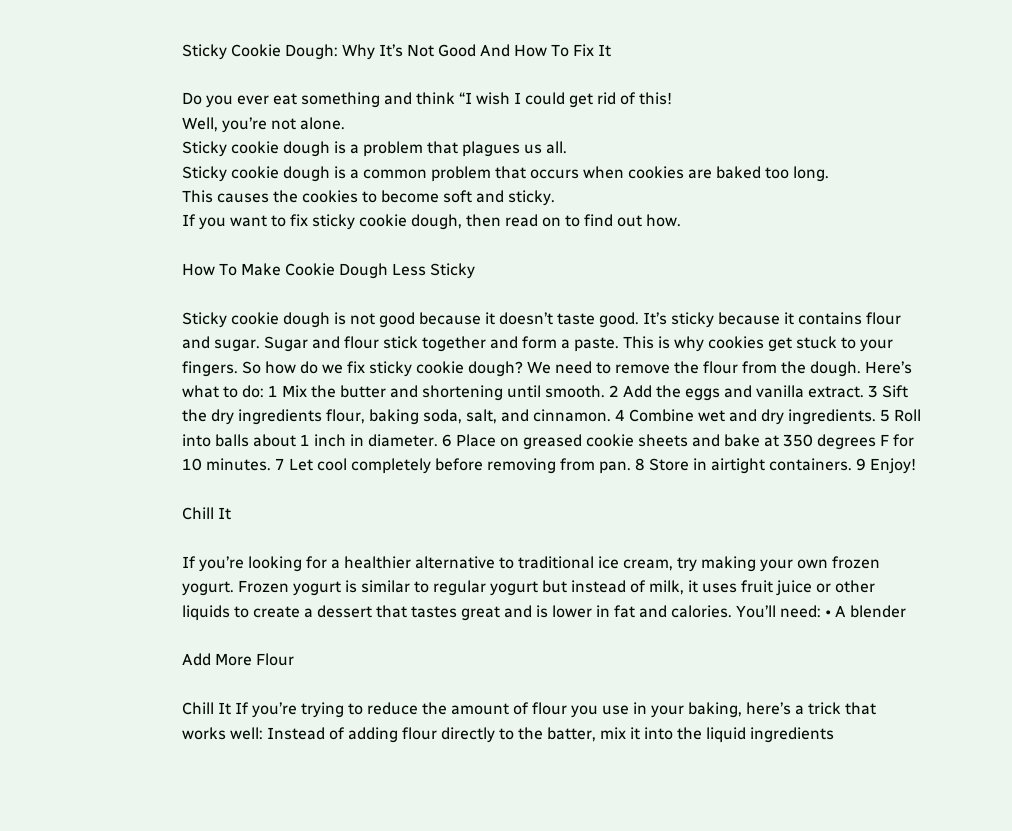Sticky Cookie Dough: Why It’s Not Good And How To Fix It

Do you ever eat something and think “I wish I could get rid of this!
Well, you’re not alone.
Sticky cookie dough is a problem that plagues us all.
Sticky cookie dough is a common problem that occurs when cookies are baked too long.
This causes the cookies to become soft and sticky.
If you want to fix sticky cookie dough, then read on to find out how.

How To Make Cookie Dough Less Sticky

Sticky cookie dough is not good because it doesn’t taste good. It’s sticky because it contains flour and sugar. Sugar and flour stick together and form a paste. This is why cookies get stuck to your fingers. So how do we fix sticky cookie dough? We need to remove the flour from the dough. Here’s what to do: 1 Mix the butter and shortening until smooth. 2 Add the eggs and vanilla extract. 3 Sift the dry ingredients flour, baking soda, salt, and cinnamon. 4 Combine wet and dry ingredients. 5 Roll into balls about 1 inch in diameter. 6 Place on greased cookie sheets and bake at 350 degrees F for 10 minutes. 7 Let cool completely before removing from pan. 8 Store in airtight containers. 9 Enjoy!

Chill It

If you’re looking for a healthier alternative to traditional ice cream, try making your own frozen yogurt. Frozen yogurt is similar to regular yogurt but instead of milk, it uses fruit juice or other liquids to create a dessert that tastes great and is lower in fat and calories. You’ll need: • A blender

Add More Flour

Chill It If you’re trying to reduce the amount of flour you use in your baking, here’s a trick that works well: Instead of adding flour directly to the batter, mix it into the liquid ingredients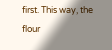first. This way, the flour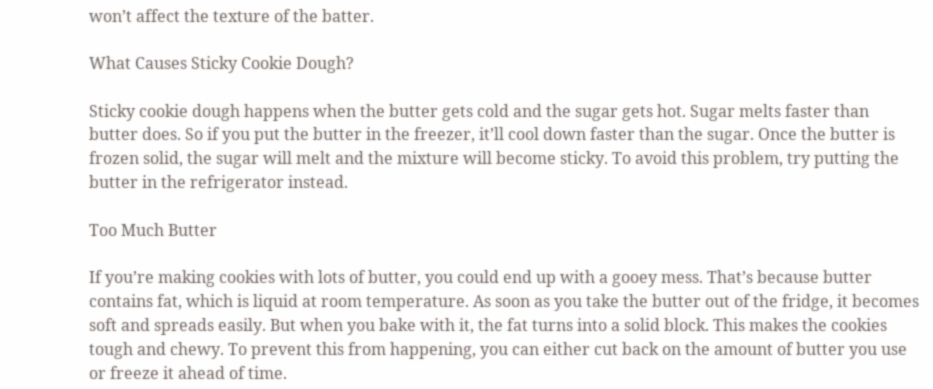won’t affect the texture of the batter.

What Causes Sticky Cookie Dough?

Sticky cookie dough happens when the butter gets cold and the sugar gets hot. Sugar melts faster than butter does. So if you put the butter in the freezer, it’ll cool down faster than the sugar. Once the butter is frozen solid, the sugar will melt and the mixture will become sticky. To avoid this problem, try putting the butter in the refrigerator instead.

Too Much Butter

If you’re making cookies with lots of butter, you could end up with a gooey mess. That’s because butter contains fat, which is liquid at room temperature. As soon as you take the butter out of the fridge, it becomes soft and spreads easily. But when you bake with it, the fat turns into a solid block. This makes the cookies tough and chewy. To prevent this from happening, you can either cut back on the amount of butter you use or freeze it ahead of time.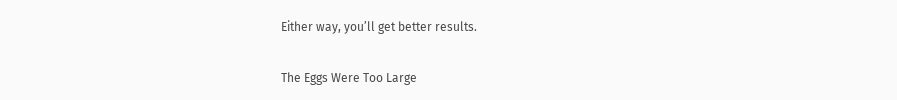Either way, you’ll get better results.

The Eggs Were Too Large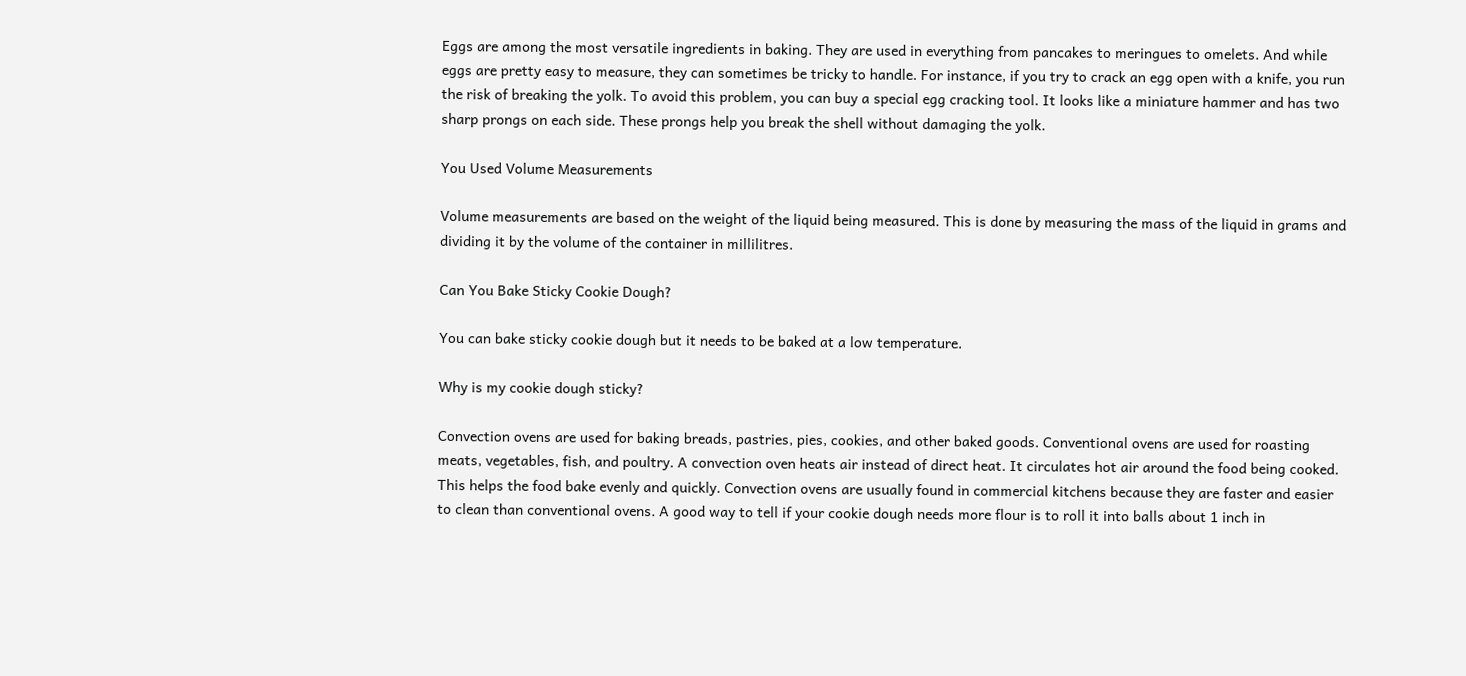Eggs are among the most versatile ingredients in baking. They are used in everything from pancakes to meringues to omelets. And while eggs are pretty easy to measure, they can sometimes be tricky to handle. For instance, if you try to crack an egg open with a knife, you run the risk of breaking the yolk. To avoid this problem, you can buy a special egg cracking tool. It looks like a miniature hammer and has two sharp prongs on each side. These prongs help you break the shell without damaging the yolk.

You Used Volume Measurements

Volume measurements are based on the weight of the liquid being measured. This is done by measuring the mass of the liquid in grams and dividing it by the volume of the container in millilitres.

Can You Bake Sticky Cookie Dough?

You can bake sticky cookie dough but it needs to be baked at a low temperature.

Why is my cookie dough sticky?

Convection ovens are used for baking breads, pastries, pies, cookies, and other baked goods. Conventional ovens are used for roasting meats, vegetables, fish, and poultry. A convection oven heats air instead of direct heat. It circulates hot air around the food being cooked. This helps the food bake evenly and quickly. Convection ovens are usually found in commercial kitchens because they are faster and easier to clean than conventional ovens. A good way to tell if your cookie dough needs more flour is to roll it into balls about 1 inch in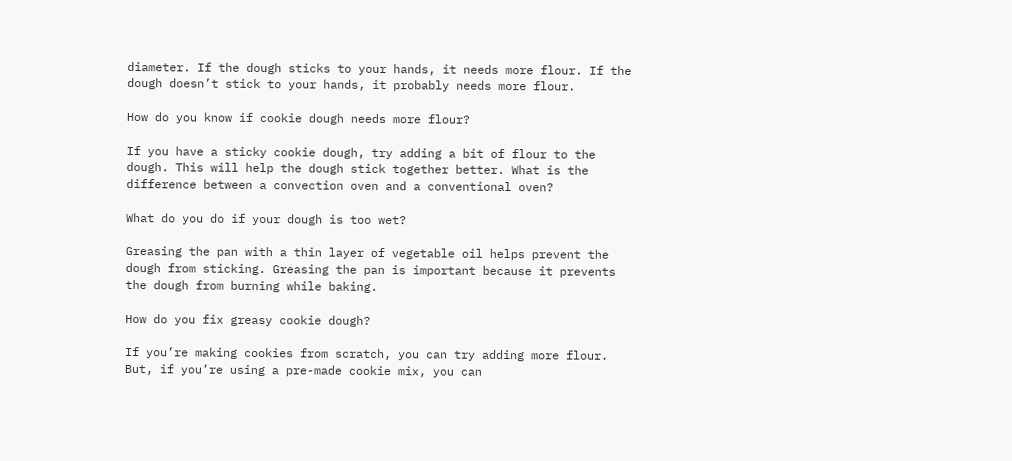diameter. If the dough sticks to your hands, it needs more flour. If the dough doesn’t stick to your hands, it probably needs more flour.

How do you know if cookie dough needs more flour?

If you have a sticky cookie dough, try adding a bit of flour to the dough. This will help the dough stick together better. What is the difference between a convection oven and a conventional oven?

What do you do if your dough is too wet?

Greasing the pan with a thin layer of vegetable oil helps prevent the dough from sticking. Greasing the pan is important because it prevents the dough from burning while baking.

How do you fix greasy cookie dough?

If you’re making cookies from scratch, you can try adding more flour. But, if you’re using a pre-made cookie mix, you can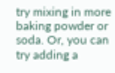try mixing in more baking powder or soda. Or, you can try adding a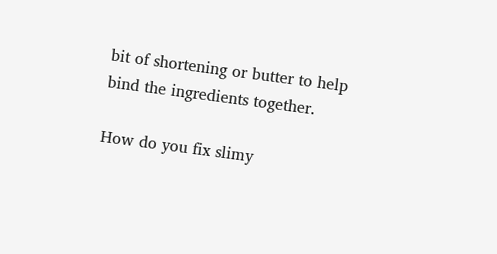bit of shortening or butter to help bind the ingredients together.

How do you fix slimy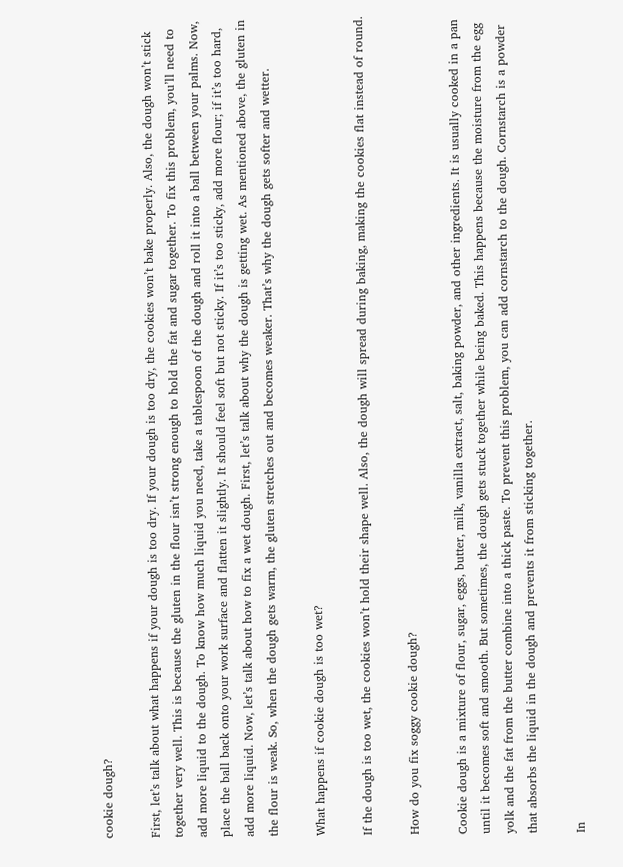cookie dough?

First, let’s talk about what happens if your dough is too dry. If your dough is too dry, the cookies won’t bake properly. Also, the dough won’t stick together very well. This is because the gluten in the flour isn’t strong enough to hold the fat and sugar together. To fix this problem, you’ll need to add more liquid to the dough. To know how much liquid you need, take a tablespoon of the dough and roll it into a ball between your palms. Now, place the ball back onto your work surface and flatten it slightly. It should feel soft but not sticky. If it’s too sticky, add more flour; if it’s too hard, add more liquid. Now, let’s talk about how to fix a wet dough. First, let’s talk about why the dough is getting wet. As mentioned above, the gluten in the flour is weak. So, when the dough gets warm, the gluten stretches out and becomes weaker. That’s why the dough gets softer and wetter.

What happens if cookie dough is too wet?

If the dough is too wet, the cookies won’t hold their shape well. Also, the dough will spread during baking, making the cookies flat instead of round.

How do you fix soggy cookie dough?

Cookie dough is a mixture of flour, sugar, eggs, butter, milk, vanilla extract, salt, baking powder, and other ingredients. It is usually cooked in a pan until it becomes soft and smooth. But sometimes, the dough gets stuck together while being baked. This happens because the moisture from the egg yolk and the fat from the butter combine into a thick paste. To prevent this problem, you can add cornstarch to the dough. Cornstarch is a powder that absorbs the liquid in the dough and prevents it from sticking together.

In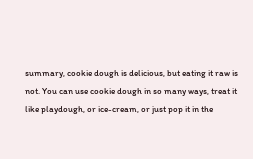summary, cookie dough is delicious, but eating it raw is not. You can use cookie dough in so many ways, treat it like playdough, or ice-cream, or just pop it in the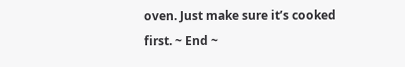oven. Just make sure it’s cooked first. ~ End ~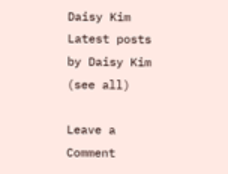Daisy Kim
Latest posts by Daisy Kim (see all)

Leave a Comment